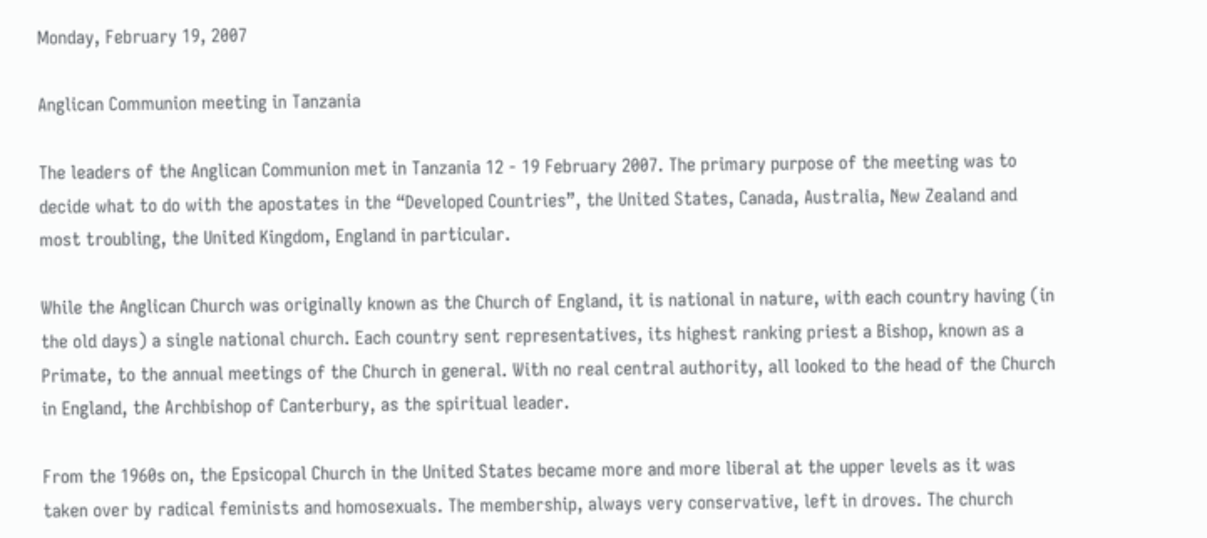Monday, February 19, 2007

Anglican Communion meeting in Tanzania

The leaders of the Anglican Communion met in Tanzania 12 - 19 February 2007. The primary purpose of the meeting was to decide what to do with the apostates in the “Developed Countries”, the United States, Canada, Australia, New Zealand and most troubling, the United Kingdom, England in particular.

While the Anglican Church was originally known as the Church of England, it is national in nature, with each country having (in the old days) a single national church. Each country sent representatives, its highest ranking priest a Bishop, known as a Primate, to the annual meetings of the Church in general. With no real central authority, all looked to the head of the Church in England, the Archbishop of Canterbury, as the spiritual leader.

From the 1960s on, the Epsicopal Church in the United States became more and more liberal at the upper levels as it was taken over by radical feminists and homosexuals. The membership, always very conservative, left in droves. The church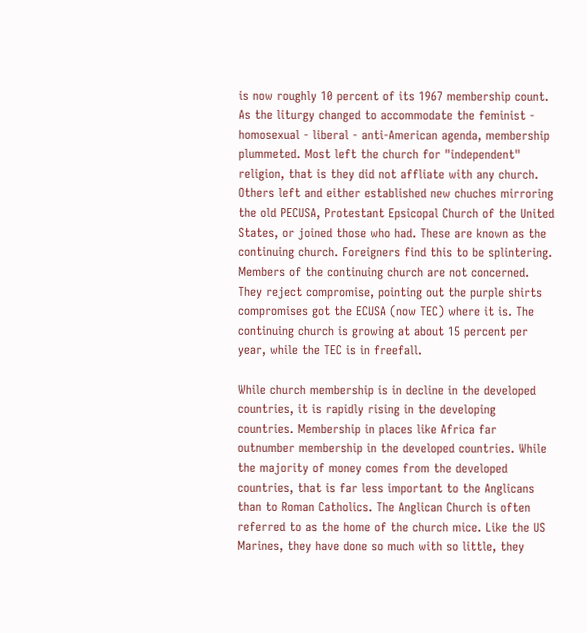is now roughly 10 percent of its 1967 membership count. As the liturgy changed to accommodate the feminist - homosexual - liberal - anti-American agenda, membership plummeted. Most left the church for "independent" religion, that is they did not affliate with any church. Others left and either established new chuches mirroring the old PECUSA, Protestant Epsicopal Church of the United States, or joined those who had. These are known as the continuing church. Foreigners find this to be splintering. Members of the continuing church are not concerned. They reject compromise, pointing out the purple shirts compromises got the ECUSA (now TEC) where it is. The continuing church is growing at about 15 percent per year, while the TEC is in freefall.

While church membership is in decline in the developed countries, it is rapidly rising in the developing countries. Membership in places like Africa far outnumber membership in the developed countries. While the majority of money comes from the developed countries, that is far less important to the Anglicans than to Roman Catholics. The Anglican Church is often referred to as the home of the church mice. Like the US Marines, they have done so much with so little, they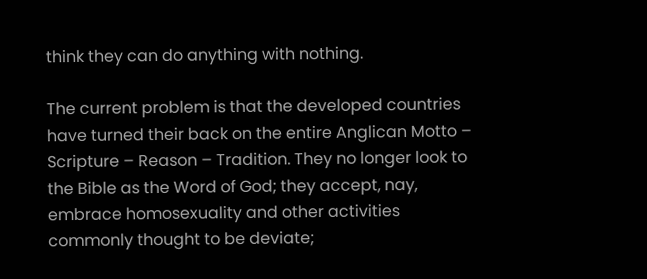think they can do anything with nothing.

The current problem is that the developed countries have turned their back on the entire Anglican Motto – Scripture – Reason – Tradition. They no longer look to the Bible as the Word of God; they accept, nay, embrace homosexuality and other activities commonly thought to be deviate;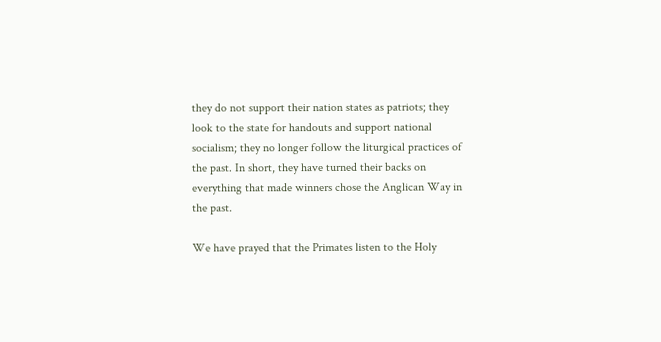they do not support their nation states as patriots; they look to the state for handouts and support national socialism; they no longer follow the liturgical practices of the past. In short, they have turned their backs on everything that made winners chose the Anglican Way in the past.

We have prayed that the Primates listen to the Holy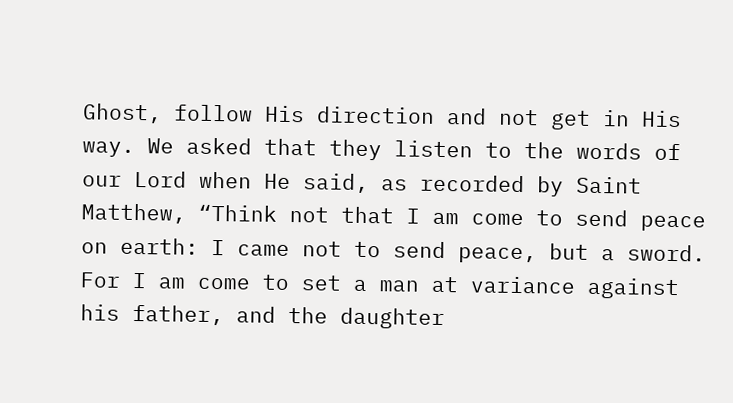Ghost, follow His direction and not get in His way. We asked that they listen to the words of our Lord when He said, as recorded by Saint Matthew, “Think not that I am come to send peace on earth: I came not to send peace, but a sword. For I am come to set a man at variance against his father, and the daughter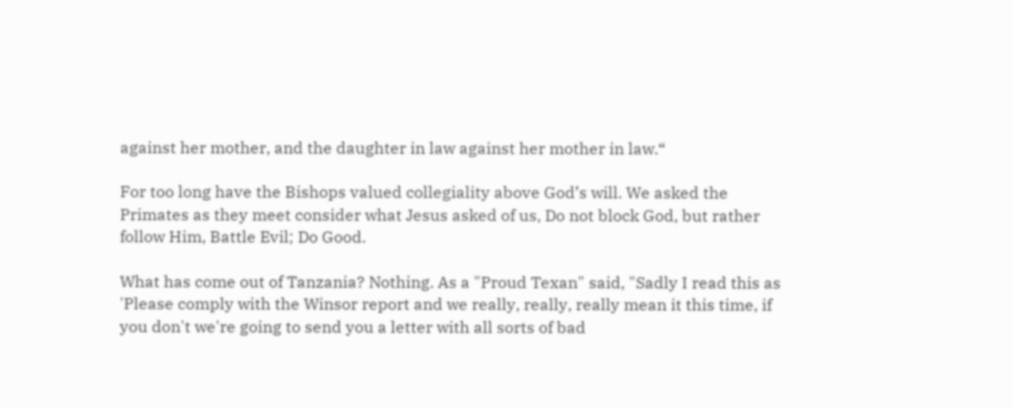against her mother, and the daughter in law against her mother in law.“

For too long have the Bishops valued collegiality above God’s will. We asked the Primates as they meet consider what Jesus asked of us, Do not block God, but rather follow Him, Battle Evil; Do Good.

What has come out of Tanzania? Nothing. As a "Proud Texan" said, "Sadly I read this as 'Please comply with the Winsor report and we really, really, really mean it this time, if you don't we're going to send you a letter with all sorts of bad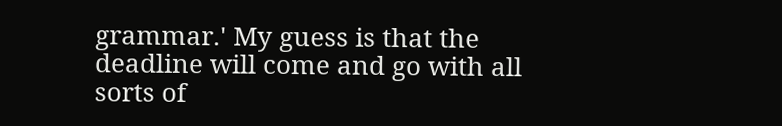grammar.' My guess is that the deadline will come and go with all sorts of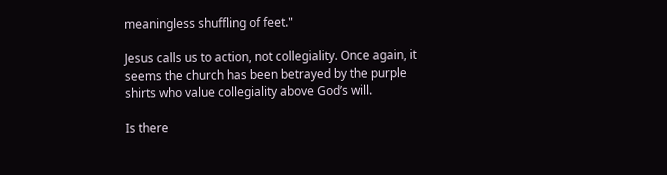meaningless shuffling of feet."

Jesus calls us to action, not collegiality. Once again, it seems the church has been betrayed by the purple shirts who value collegiality above God’s will.

Is there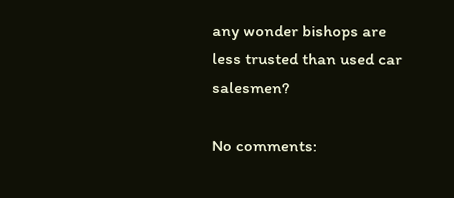any wonder bishops are less trusted than used car salesmen?

No comments: